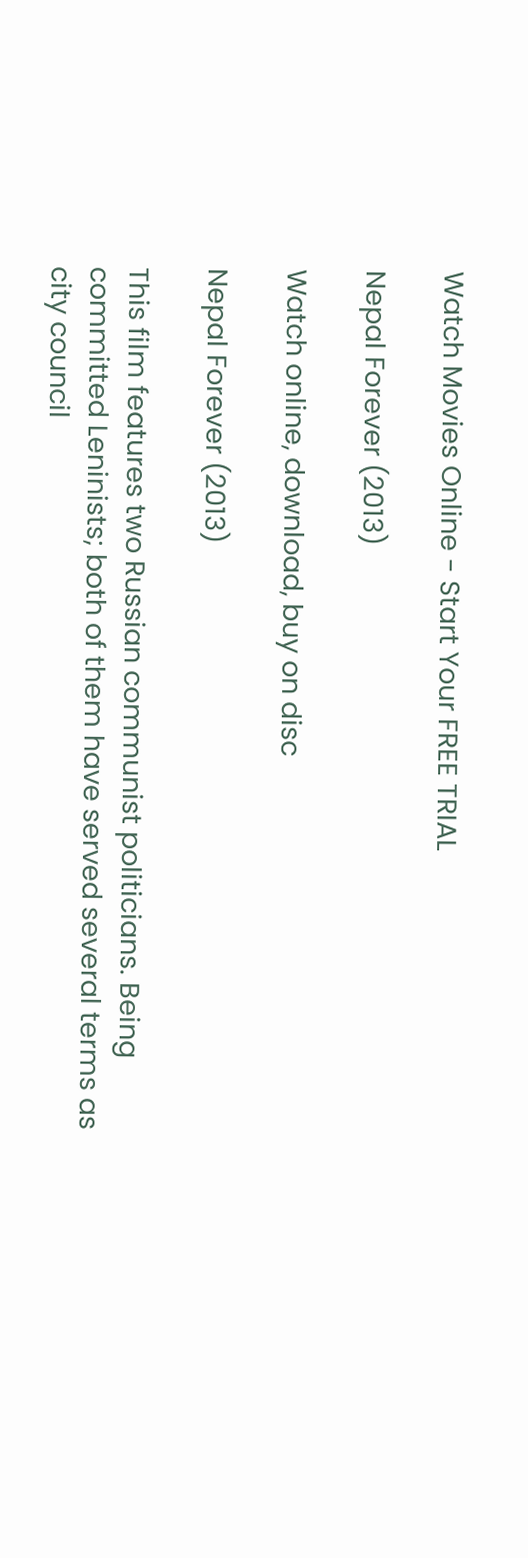Watch Movies Online - Start Your FREE TRIAL

Nepal Forever (2013)

Watch online, download, buy on disc

Nepal Forever (2013)

This film features two Russian communist politicians. Being committed Leninists; both of them have served several terms as city council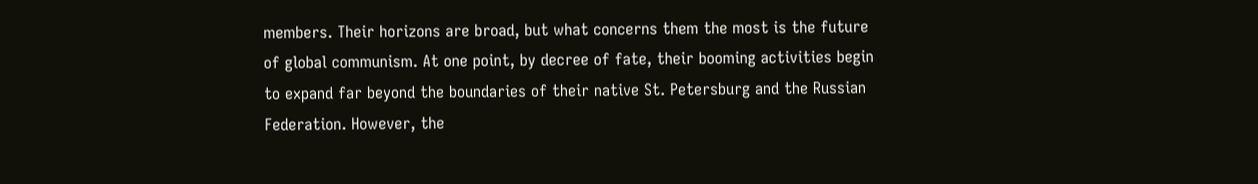members. Their horizons are broad, but what concerns them the most is the future of global communism. At one point, by decree of fate, their booming activities begin to expand far beyond the boundaries of their native St. Petersburg and the Russian Federation. However, the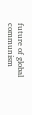future of global communism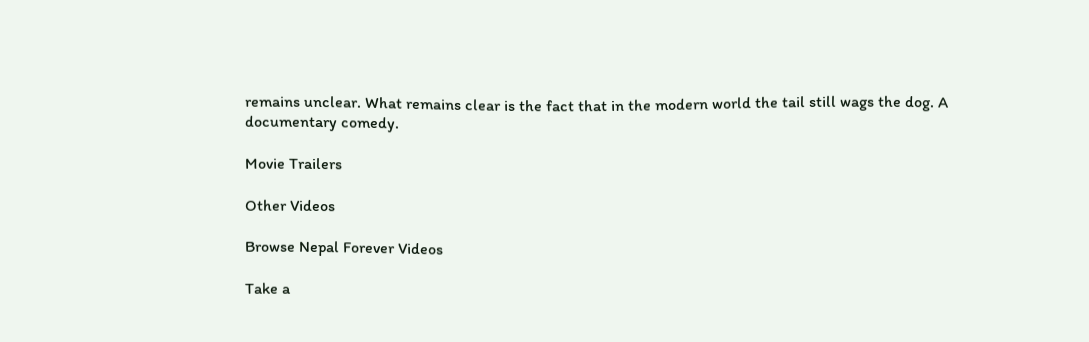remains unclear. What remains clear is the fact that in the modern world the tail still wags the dog. A documentary comedy.

Movie Trailers

Other Videos

Browse Nepal Forever Videos

Take a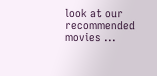look at our recommended movies ...